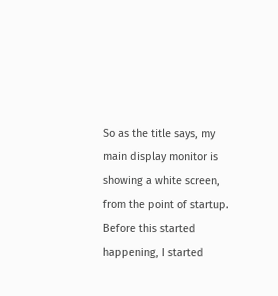So as the title says, my main display monitor is showing a white screen, from the point of startup. Before this started happening, I started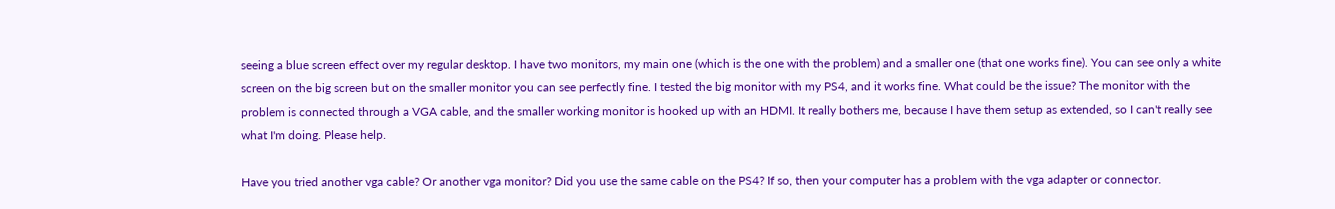seeing a blue screen effect over my regular desktop. I have two monitors, my main one (which is the one with the problem) and a smaller one (that one works fine). You can see only a white screen on the big screen but on the smaller monitor you can see perfectly fine. I tested the big monitor with my PS4, and it works fine. What could be the issue? The monitor with the problem is connected through a VGA cable, and the smaller working monitor is hooked up with an HDMI. It really bothers me, because I have them setup as extended, so I can't really see what I'm doing. Please help.

Have you tried another vga cable? Or another vga monitor? Did you use the same cable on the PS4? If so, then your computer has a problem with the vga adapter or connector.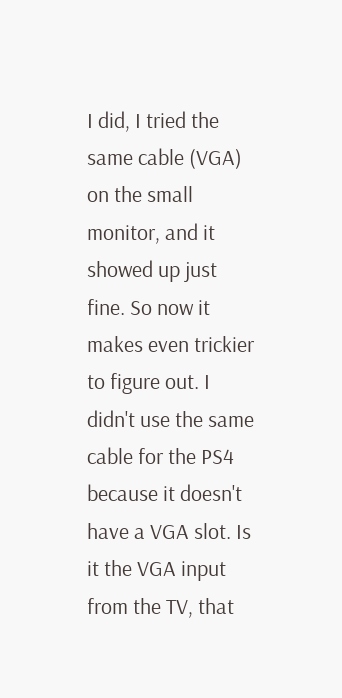I did, I tried the same cable (VGA) on the small monitor, and it showed up just fine. So now it makes even trickier to figure out. I didn't use the same cable for the PS4 because it doesn't have a VGA slot. Is it the VGA input from the TV, that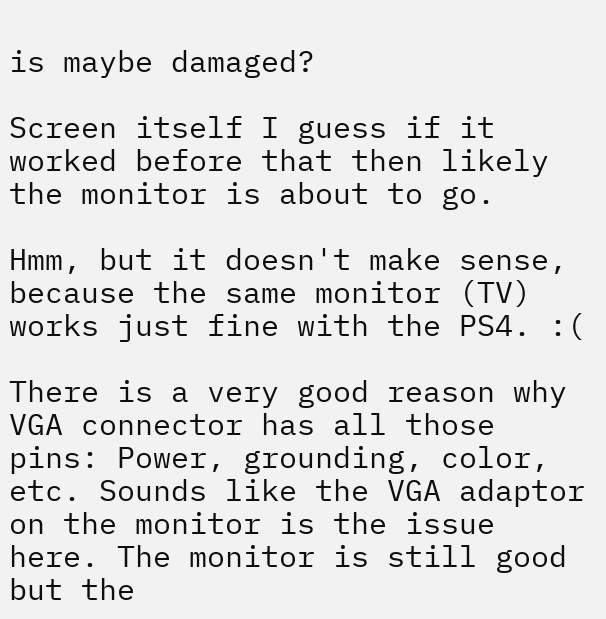is maybe damaged?

Screen itself I guess if it worked before that then likely the monitor is about to go.

Hmm, but it doesn't make sense, because the same monitor (TV) works just fine with the PS4. :(

There is a very good reason why VGA connector has all those pins: Power, grounding, color, etc. Sounds like the VGA adaptor on the monitor is the issue here. The monitor is still good but the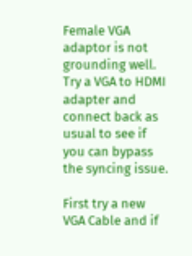Female VGA adaptor is not grounding well. Try a VGA to HDMI adapter and connect back as usual to see if you can bypass the syncing issue.

First try a new VGA Cable and if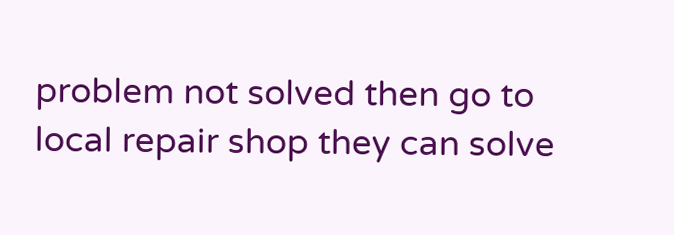problem not solved then go to local repair shop they can solve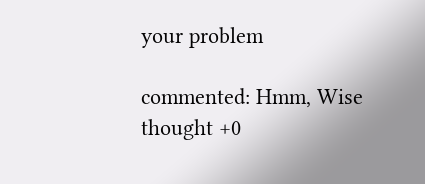your problem

commented: Hmm, Wise thought +0